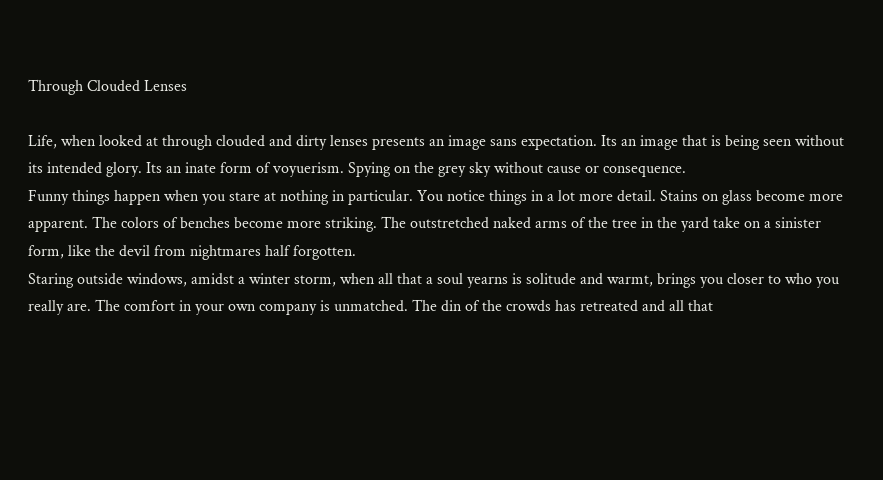Through Clouded Lenses

Life, when looked at through clouded and dirty lenses presents an image sans expectation. Its an image that is being seen without its intended glory. Its an inate form of voyuerism. Spying on the grey sky without cause or consequence.
Funny things happen when you stare at nothing in particular. You notice things in a lot more detail. Stains on glass become more apparent. The colors of benches become more striking. The outstretched naked arms of the tree in the yard take on a sinister form, like the devil from nightmares half forgotten.
Staring outside windows, amidst a winter storm, when all that a soul yearns is solitude and warmt, brings you closer to who you really are. The comfort in your own company is unmatched. The din of the crowds has retreated and all that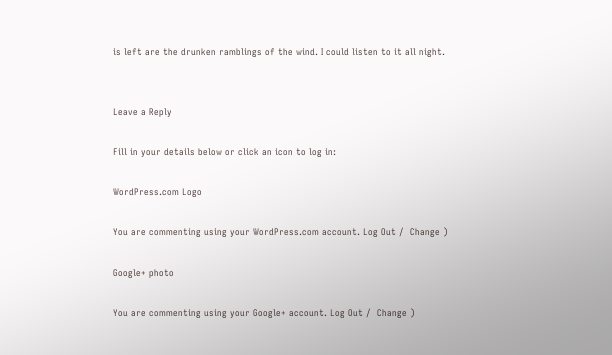is left are the drunken ramblings of the wind. I could listen to it all night.


Leave a Reply

Fill in your details below or click an icon to log in:

WordPress.com Logo

You are commenting using your WordPress.com account. Log Out /  Change )

Google+ photo

You are commenting using your Google+ account. Log Out /  Change )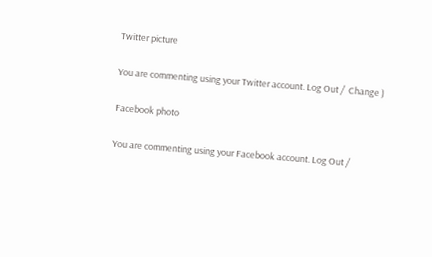Twitter picture

You are commenting using your Twitter account. Log Out /  Change )

Facebook photo

You are commenting using your Facebook account. Log Out /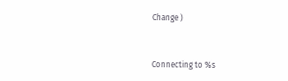Change )


Connecting to %s